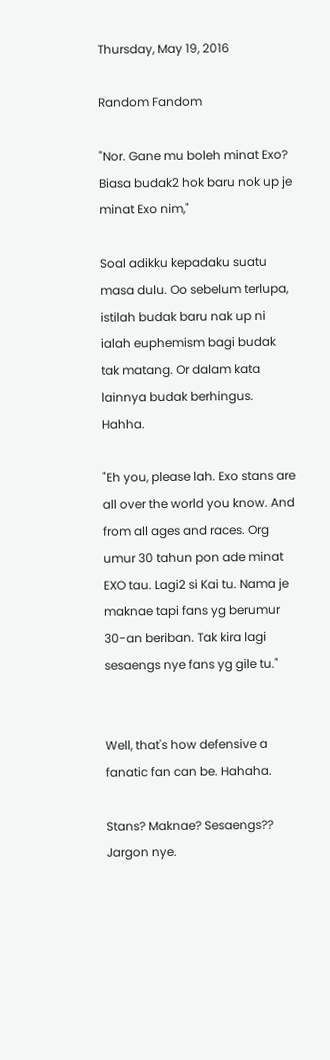Thursday, May 19, 2016

Random Fandom

"Nor. Gane mu boleh minat Exo? Biasa budak2 hok baru nok up je minat Exo nim,"

Soal adikku kepadaku suatu masa dulu. Oo sebelum terlupa, istilah budak baru nak up ni  ialah euphemism bagi budak tak matang. Or dalam kata lainnya budak berhingus. Hahha.

"Eh you, please lah. Exo stans are all over the world you know. And from all ages and races. Org umur 30 tahun pon ade minat EXO tau. Lagi2 si Kai tu. Nama je maknae tapi fans yg berumur 30-an beriban. Tak kira lagi sesaengs nye fans yg gile tu."


Well, that's how defensive a fanatic fan can be. Hahaha.

Stans? Maknae? Sesaengs?? Jargon nye.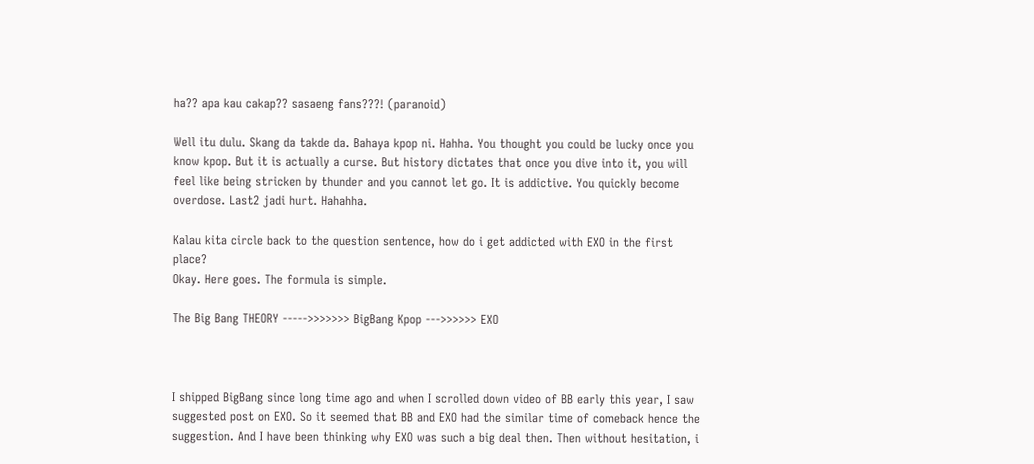ha?? apa kau cakap?? sasaeng fans???! (paranoid)

Well itu dulu. Skang da takde da. Bahaya kpop ni. Hahha. You thought you could be lucky once you know kpop. But it is actually a curse. But history dictates that once you dive into it, you will feel like being stricken by thunder and you cannot let go. It is addictive. You quickly become overdose. Last2 jadi hurt. Hahahha.

Kalau kita circle back to the question sentence, how do i get addicted with EXO in the first place?
Okay. Here goes. The formula is simple.

The Big Bang THEORY ----->>>>>>> BigBang Kpop --->>>>>> EXO



I shipped BigBang since long time ago and when I scrolled down video of BB early this year, I saw suggested post on EXO. So it seemed that BB and EXO had the similar time of comeback hence the suggestion. And I have been thinking why EXO was such a big deal then. Then without hesitation, i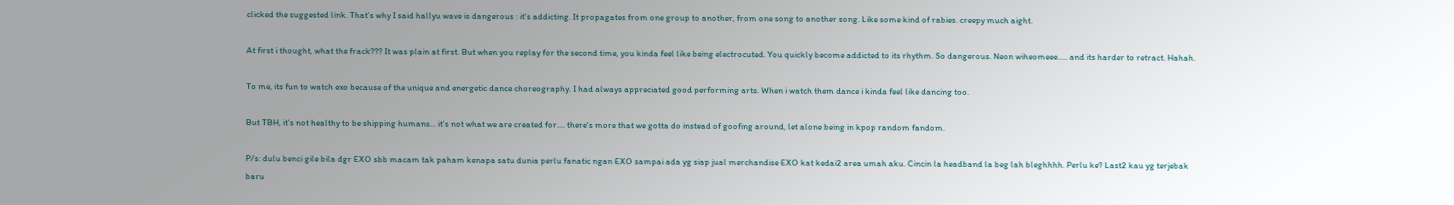clicked the suggested link. That's why I said hallyu wave is dangerous : it's addicting. It propagates from one group to another, from one song to another song. Like some kind of rabies. creepy much aight.

At first i thought, what the frack??? It was plain at first. But when you replay for the second time, you kinda feel like being electrocuted. You quickly become addicted to its rhythm. So dangerous. Neon wiheomeee..... and its harder to retract. Hahah.

To me, its fun to watch exo because of the unique and energetic dance choreography. I had always appreciated good performing arts. When i watch them dance i kinda feel like dancing too.

But TBH, it's not healthy to be shipping humans... it's not what we are created for.... there's more that we gotta do instead of goofing around, let alone being in kpop random fandom.

P/s: dulu benci gile bila dgr EXO sbb macam tak paham kenapa satu dunia perlu fanatic ngan EXO sampai ada yg siap jual merchandise EXO kat kedai2 area umah aku. Cincin la headband la beg lah bleghhhh. Perlu ke? Last2 kau yg terjebak baru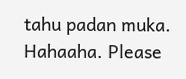tahu padan muka. Hahaaha. Please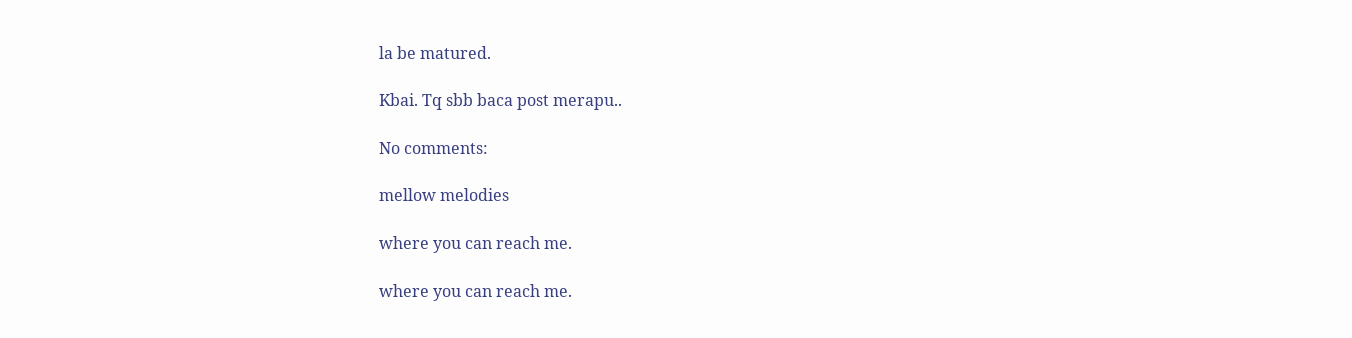la be matured.

Kbai. Tq sbb baca post merapu..

No comments:

mellow melodies

where you can reach me.

where you can reach me.